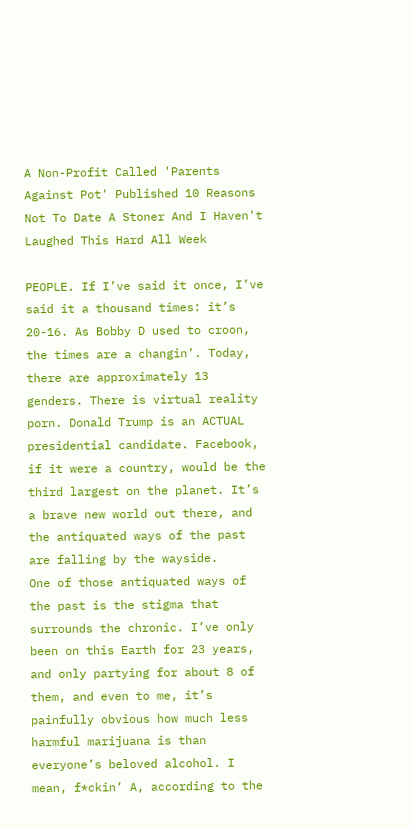A Non-Profit Called 'Parents Against Pot' Published 10 Reasons Not To Date A Stoner And I Haven't Laughed This Hard All Week

PEOPLE. If I’ve said it once, I’ve said it a thousand times: it’s 20-16. As Bobby D used to croon, the times are a changin’. Today, there are approximately 13 genders. There is virtual reality porn. Donald Trump is an ACTUAL presidential candidate. Facebook, if it were a country, would be the third largest on the planet. It’s a brave new world out there, and the antiquated ways of the past are falling by the wayside.
One of those antiquated ways of the past is the stigma that surrounds the chronic. I’ve only been on this Earth for 23 years, and only partying for about 8 of them, and even to me, it’s painfully obvious how much less harmful marijuana is than everyone’s beloved alcohol. I mean, f*ckin’ A, according to the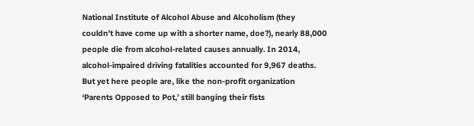National Institute of Alcohol Abuse and Alcoholism (they couldn’t have come up with a shorter name, doe?), nearly 88,000 people die from alcohol-related causes annually. In 2014, alcohol-impaired driving fatalities accounted for 9,967 deaths. But yet here people are, like the non-profit organization ‘Parents Opposed to Pot,’ still banging their fists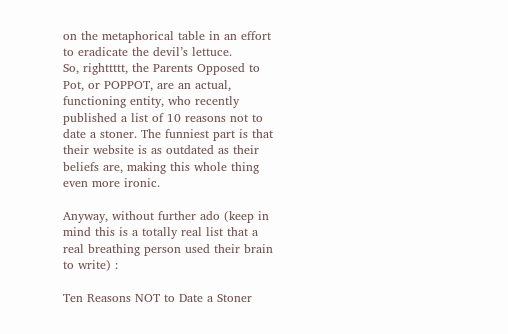on the metaphorical table in an effort to eradicate the devil’s lettuce.
So, righttttt, the Parents Opposed to Pot, or POPPOT, are an actual, functioning entity, who recently published a list of 10 reasons not to date a stoner. The funniest part is that their website is as outdated as their beliefs are, making this whole thing even more ironic.

Anyway, without further ado (keep in mind this is a totally real list that a real breathing person used their brain to write) :

Ten Reasons NOT to Date a Stoner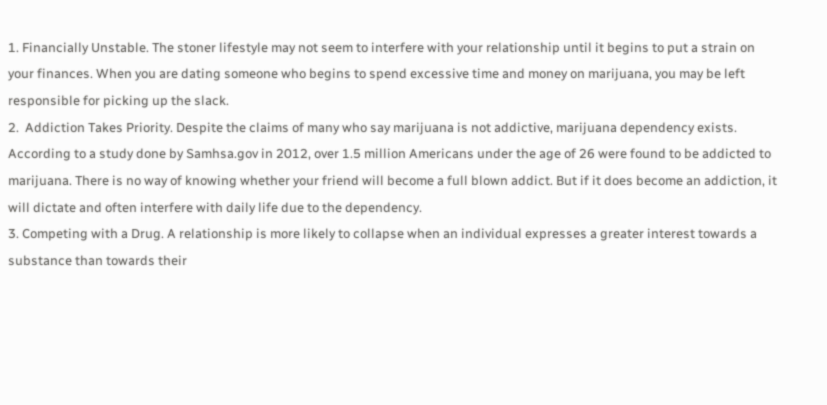1. Financially Unstable. The stoner lifestyle may not seem to interfere with your relationship until it begins to put a strain on your finances. When you are dating someone who begins to spend excessive time and money on marijuana, you may be left responsible for picking up the slack.
2.  Addiction Takes Priority. Despite the claims of many who say marijuana is not addictive, marijuana dependency exists. According to a study done by Samhsa.gov in 2012, over 1.5 million Americans under the age of 26 were found to be addicted to marijuana. There is no way of knowing whether your friend will become a full blown addict. But if it does become an addiction, it will dictate and often interfere with daily life due to the dependency.
3. Competing with a Drug. A relationship is more likely to collapse when an individual expresses a greater interest towards a substance than towards their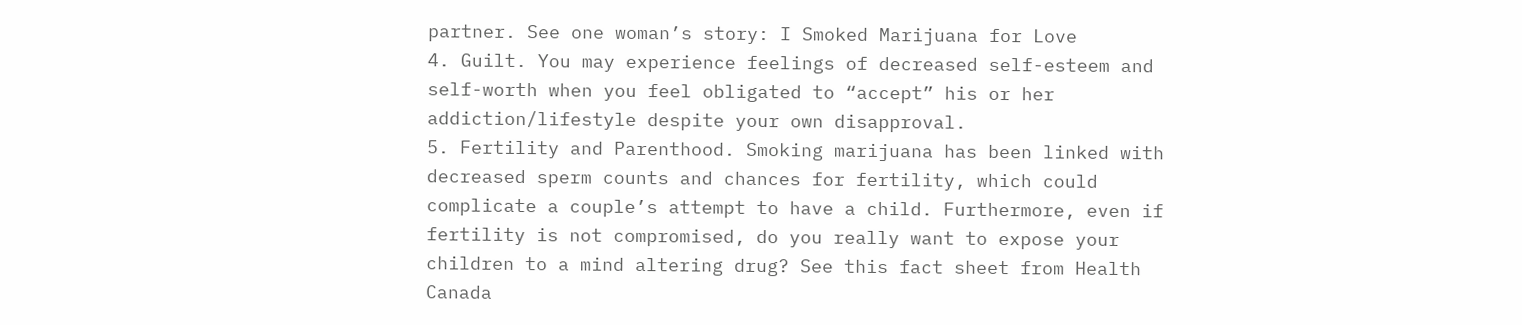partner. See one woman’s story: I Smoked Marijuana for Love
4. Guilt. You may experience feelings of decreased self-esteem and self-worth when you feel obligated to “accept” his or her addiction/lifestyle despite your own disapproval.
5. Fertility and Parenthood. Smoking marijuana has been linked with decreased sperm counts and chances for fertility, which could complicate a couple’s attempt to have a child. Furthermore, even if fertility is not compromised, do you really want to expose your children to a mind altering drug? See this fact sheet from Health Canada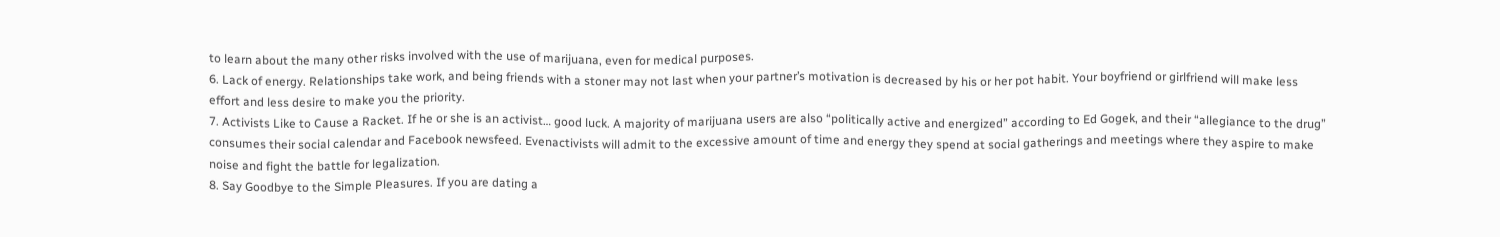to learn about the many other risks involved with the use of marijuana, even for medical purposes.
6. Lack of energy. Relationships take work, and being friends with a stoner may not last when your partner’s motivation is decreased by his or her pot habit. Your boyfriend or girlfriend will make less effort and less desire to make you the priority.
7. Activists Like to Cause a Racket. If he or she is an activist… good luck. A majority of marijuana users are also “politically active and energized” according to Ed Gogek, and their “allegiance to the drug” consumes their social calendar and Facebook newsfeed. Evenactivists will admit to the excessive amount of time and energy they spend at social gatherings and meetings where they aspire to make noise and fight the battle for legalization.
8. Say Goodbye to the Simple Pleasures. If you are dating a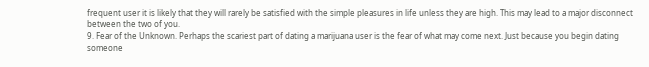frequent user it is likely that they will rarely be satisfied with the simple pleasures in life unless they are high. This may lead to a major disconnect between the two of you.
9. Fear of the Unknown. Perhaps the scariest part of dating a marijuana user is the fear of what may come next. Just because you begin dating someone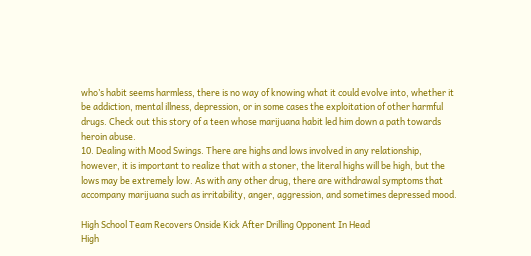who’s habit seems harmless, there is no way of knowing what it could evolve into, whether it be addiction, mental illness, depression, or in some cases the exploitation of other harmful drugs. Check out this story of a teen whose marijuana habit led him down a path towards heroin abuse.
10. Dealing with Mood Swings. There are highs and lows involved in any relationship, however, it is important to realize that with a stoner, the literal highs will be high, but the lows may be extremely low. As with any other drug, there are withdrawal symptoms that accompany marijuana such as irritability, anger, aggression, and sometimes depressed mood.

High School Team Recovers Onside Kick After Drilling Opponent In Head
High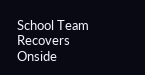School Team Recovers Onside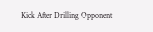Kick After Drilling Opponent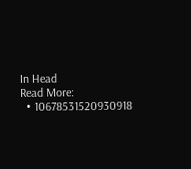In Head
Read More:
  • 10678531520930918